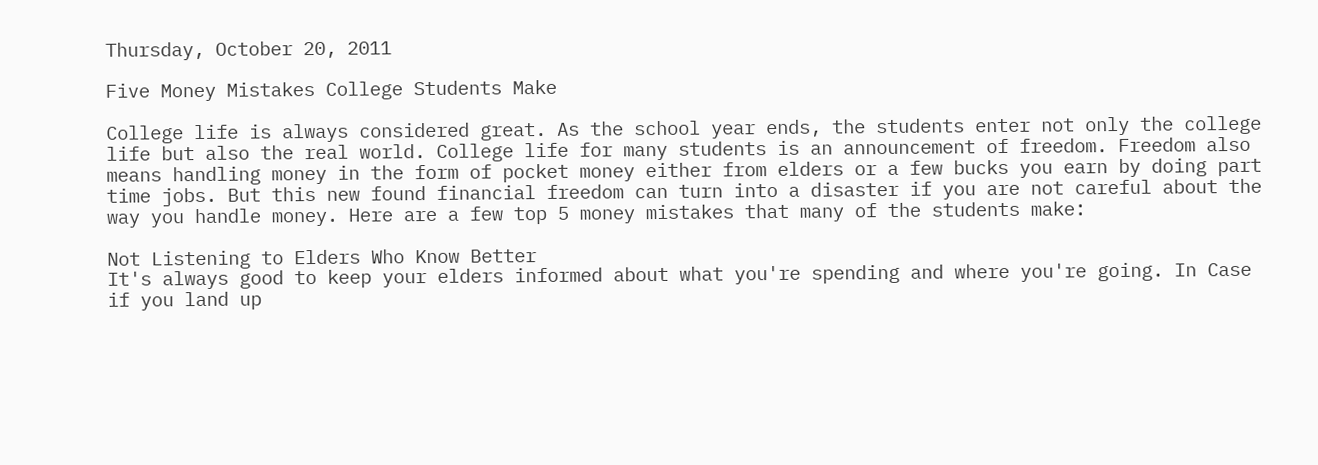Thursday, October 20, 2011

Five Money Mistakes College Students Make

College life is always considered great. As the school year ends, the students enter not only the college life but also the real world. College life for many students is an announcement of freedom. Freedom also means handling money in the form of pocket money either from elders or a few bucks you earn by doing part time jobs. But this new found financial freedom can turn into a disaster if you are not careful about the way you handle money. Here are a few top 5 money mistakes that many of the students make:

Not Listening to Elders Who Know Better
It's always good to keep your elders informed about what you're spending and where you're going. In Case if you land up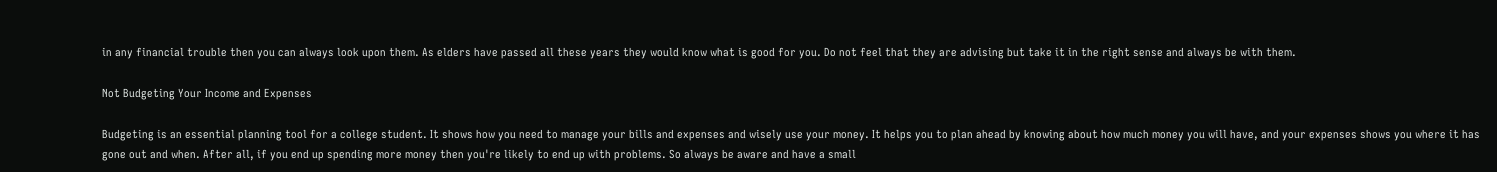in any financial trouble then you can always look upon them. As elders have passed all these years they would know what is good for you. Do not feel that they are advising but take it in the right sense and always be with them.

Not Budgeting Your Income and Expenses

Budgeting is an essential planning tool for a college student. It shows how you need to manage your bills and expenses and wisely use your money. It helps you to plan ahead by knowing about how much money you will have, and your expenses shows you where it has gone out and when. After all, if you end up spending more money then you're likely to end up with problems. So always be aware and have a small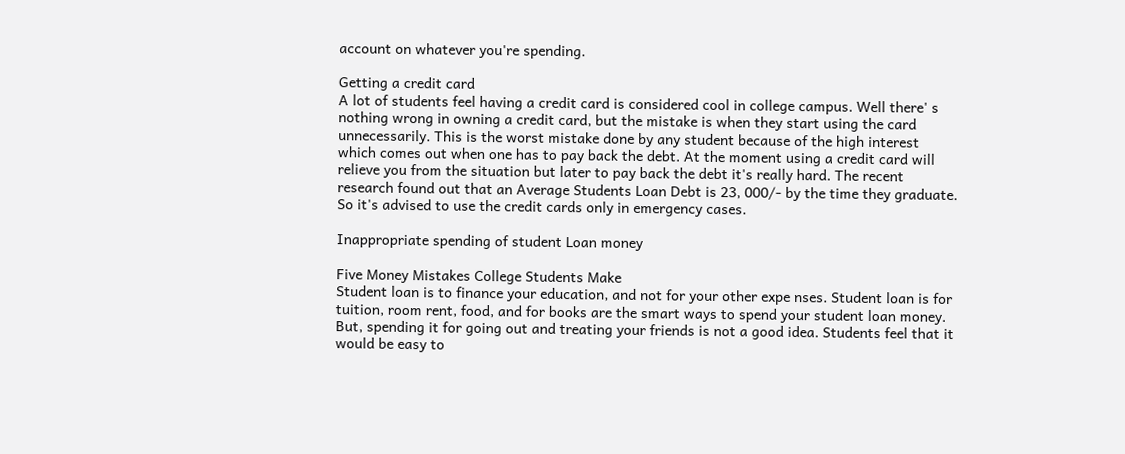account on whatever you're spending.

Getting a credit card
A lot of students feel having a credit card is considered cool in college campus. Well there' s nothing wrong in owning a credit card, but the mistake is when they start using the card unnecessarily. This is the worst mistake done by any student because of the high interest which comes out when one has to pay back the debt. At the moment using a credit card will relieve you from the situation but later to pay back the debt it's really hard. The recent research found out that an Average Students Loan Debt is 23, 000/- by the time they graduate. So it's advised to use the credit cards only in emergency cases.

Inappropriate spending of student Loan money

Five Money Mistakes College Students Make
Student loan is to finance your education, and not for your other expe nses. Student loan is for tuition, room rent, food, and for books are the smart ways to spend your student loan money. But, spending it for going out and treating your friends is not a good idea. Students feel that it would be easy to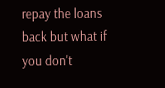repay the loans back but what if you don't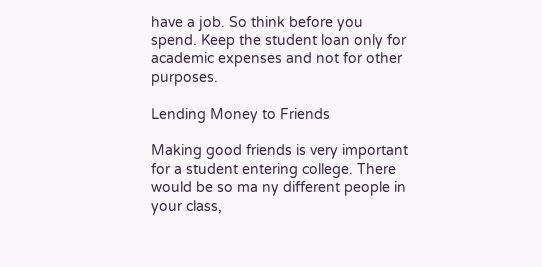have a job. So think before you spend. Keep the student loan only for academic expenses and not for other purposes.

Lending Money to Friends

Making good friends is very important for a student entering college. There would be so ma ny different people in your class,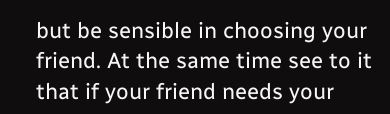but be sensible in choosing your friend. At the same time see to it that if your friend needs your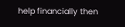help financially then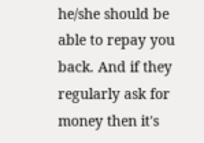he/she should be able to repay you back. And if they regularly ask for money then it's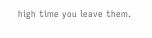high time you leave them.